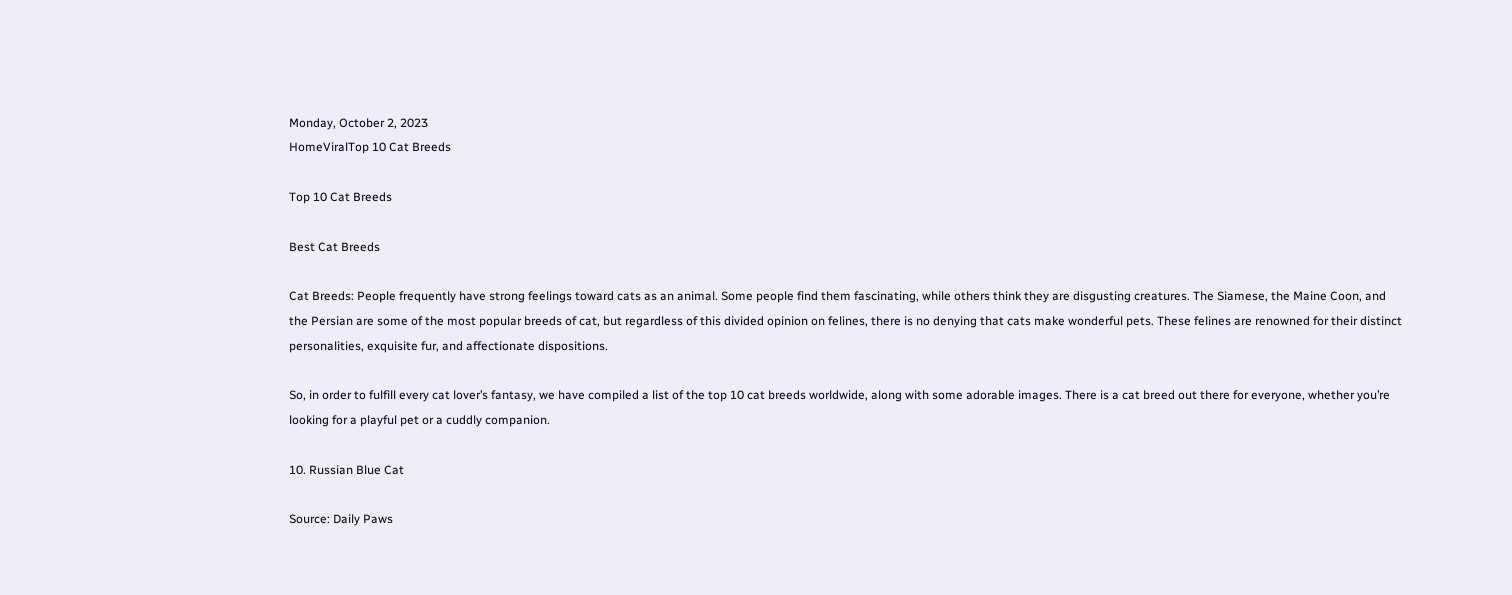Monday, October 2, 2023
HomeViralTop 10 Cat Breeds

Top 10 Cat Breeds

Best Cat Breeds

Cat Breeds: People frequently have strong feelings toward cats as an animal. Some people find them fascinating, while others think they are disgusting creatures. The Siamese, the Maine Coon, and the Persian are some of the most popular breeds of cat, but regardless of this divided opinion on felines, there is no denying that cats make wonderful pets. These felines are renowned for their distinct personalities, exquisite fur, and affectionate dispositions.

So, in order to fulfill every cat lover’s fantasy, we have compiled a list of the top 10 cat breeds worldwide, along with some adorable images. There is a cat breed out there for everyone, whether you’re looking for a playful pet or a cuddly companion.

10. Russian Blue Cat

Source: Daily Paws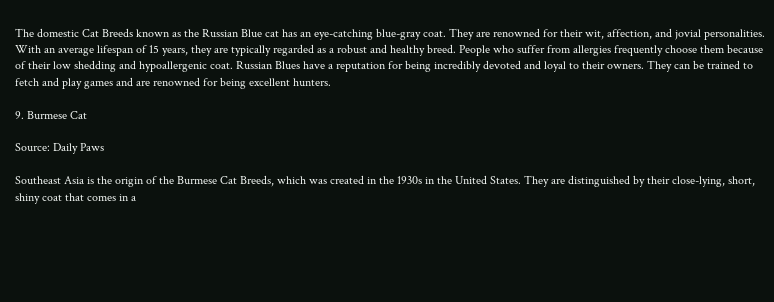The domestic Cat Breeds known as the Russian Blue cat has an eye-catching blue-gray coat. They are renowned for their wit, affection, and jovial personalities. With an average lifespan of 15 years, they are typically regarded as a robust and healthy breed. People who suffer from allergies frequently choose them because of their low shedding and hypoallergenic coat. Russian Blues have a reputation for being incredibly devoted and loyal to their owners. They can be trained to fetch and play games and are renowned for being excellent hunters.

9. Burmese Cat

Source: Daily Paws

Southeast Asia is the origin of the Burmese Cat Breeds, which was created in the 1930s in the United States. They are distinguished by their close-lying, short, shiny coat that comes in a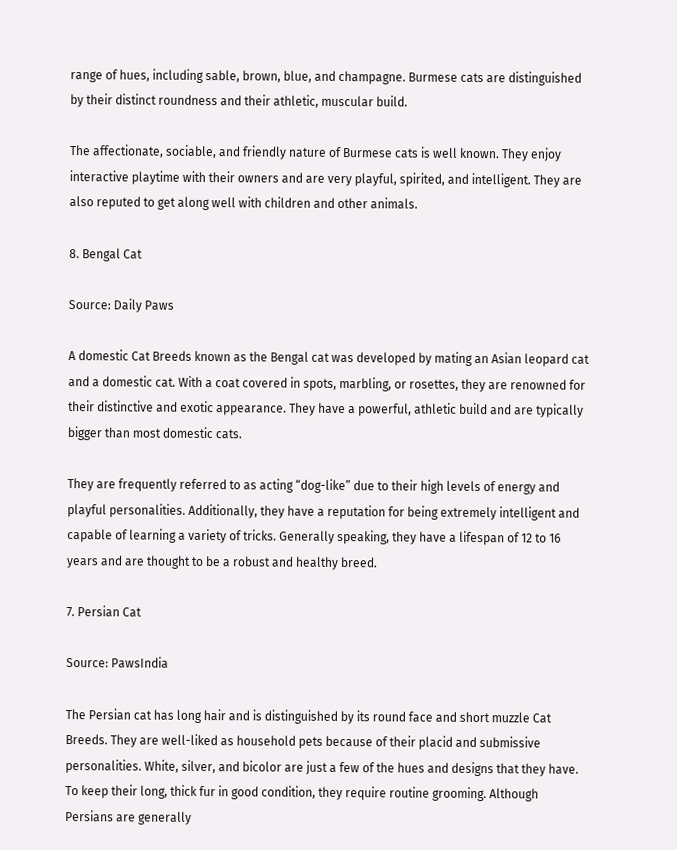range of hues, including sable, brown, blue, and champagne. Burmese cats are distinguished by their distinct roundness and their athletic, muscular build.

The affectionate, sociable, and friendly nature of Burmese cats is well known. They enjoy interactive playtime with their owners and are very playful, spirited, and intelligent. They are also reputed to get along well with children and other animals.

8. Bengal Cat

Source: Daily Paws

A domestic Cat Breeds known as the Bengal cat was developed by mating an Asian leopard cat and a domestic cat. With a coat covered in spots, marbling, or rosettes, they are renowned for their distinctive and exotic appearance. They have a powerful, athletic build and are typically bigger than most domestic cats.

They are frequently referred to as acting “dog-like” due to their high levels of energy and playful personalities. Additionally, they have a reputation for being extremely intelligent and capable of learning a variety of tricks. Generally speaking, they have a lifespan of 12 to 16 years and are thought to be a robust and healthy breed.

7. Persian Cat

Source: PawsIndia

The Persian cat has long hair and is distinguished by its round face and short muzzle Cat Breeds. They are well-liked as household pets because of their placid and submissive personalities. White, silver, and bicolor are just a few of the hues and designs that they have. To keep their long, thick fur in good condition, they require routine grooming. Although Persians are generally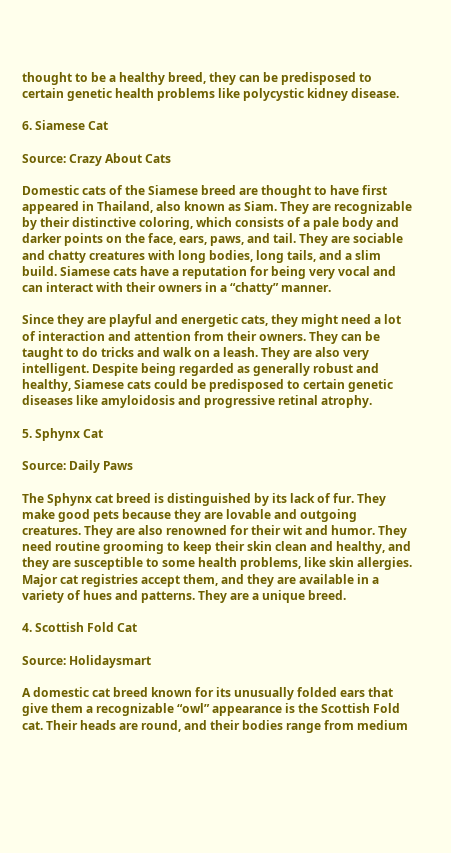thought to be a healthy breed, they can be predisposed to certain genetic health problems like polycystic kidney disease.

6. Siamese Cat

Source: Crazy About Cats

Domestic cats of the Siamese breed are thought to have first appeared in Thailand, also known as Siam. They are recognizable by their distinctive coloring, which consists of a pale body and darker points on the face, ears, paws, and tail. They are sociable and chatty creatures with long bodies, long tails, and a slim build. Siamese cats have a reputation for being very vocal and can interact with their owners in a “chatty” manner.

Since they are playful and energetic cats, they might need a lot of interaction and attention from their owners. They can be taught to do tricks and walk on a leash. They are also very intelligent. Despite being regarded as generally robust and healthy, Siamese cats could be predisposed to certain genetic diseases like amyloidosis and progressive retinal atrophy.

5. Sphynx Cat

Source: Daily Paws

The Sphynx cat breed is distinguished by its lack of fur. They make good pets because they are lovable and outgoing creatures. They are also renowned for their wit and humor. They need routine grooming to keep their skin clean and healthy, and they are susceptible to some health problems, like skin allergies. Major cat registries accept them, and they are available in a variety of hues and patterns. They are a unique breed.

4. Scottish Fold Cat

Source: Holidaysmart

A domestic cat breed known for its unusually folded ears that give them a recognizable “owl” appearance is the Scottish Fold cat. Their heads are round, and their bodies range from medium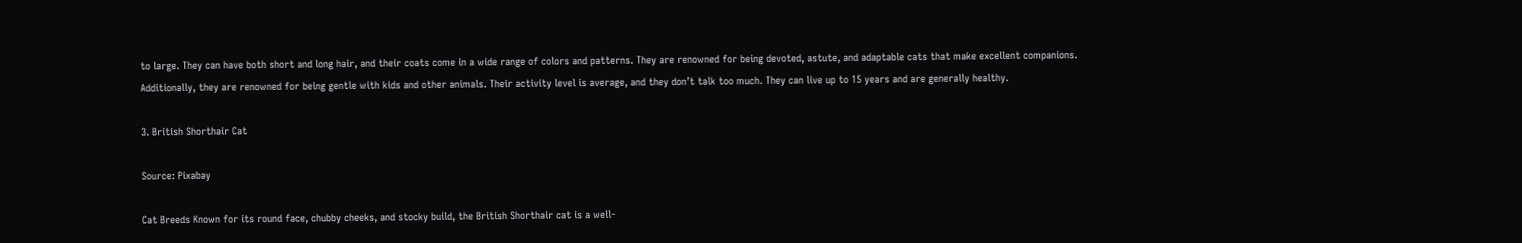to large. They can have both short and long hair, and their coats come in a wide range of colors and patterns. They are renowned for being devoted, astute, and adaptable cats that make excellent companions. Additionally, they are renowned for being gentle with kids and other animals. Their activity level is average, and they don’t talk too much. They can live up to 15 years and are generally healthy.

3. British Shorthair Cat

Source: Pixabay

Cat Breeds Known for its round face, chubby cheeks, and stocky build, the British Shorthair cat is a well-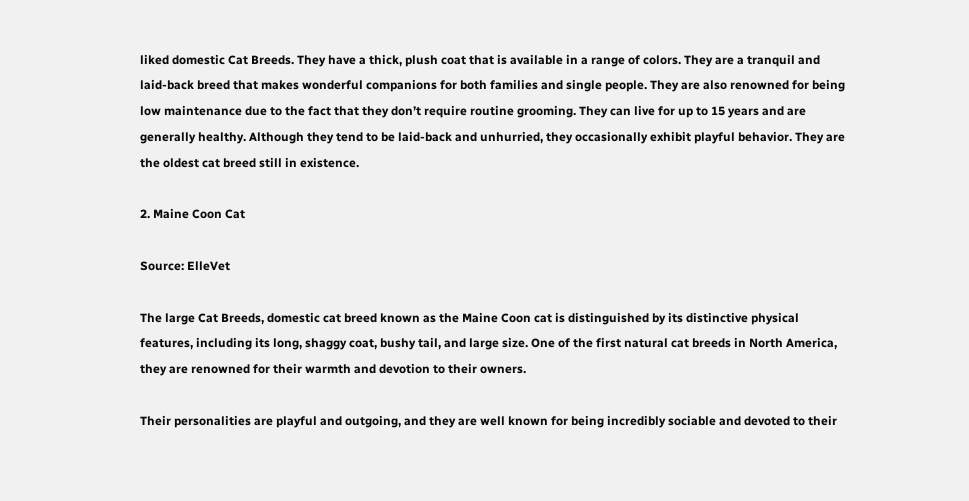liked domestic Cat Breeds. They have a thick, plush coat that is available in a range of colors. They are a tranquil and laid-back breed that makes wonderful companions for both families and single people. They are also renowned for being low maintenance due to the fact that they don’t require routine grooming. They can live for up to 15 years and are generally healthy. Although they tend to be laid-back and unhurried, they occasionally exhibit playful behavior. They are the oldest cat breed still in existence.

2. Maine Coon Cat

Source: ElleVet

The large Cat Breeds, domestic cat breed known as the Maine Coon cat is distinguished by its distinctive physical features, including its long, shaggy coat, bushy tail, and large size. One of the first natural cat breeds in North America, they are renowned for their warmth and devotion to their owners.

Their personalities are playful and outgoing, and they are well known for being incredibly sociable and devoted to their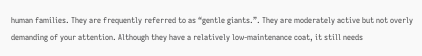human families. They are frequently referred to as “gentle giants.”. They are moderately active but not overly demanding of your attention. Although they have a relatively low-maintenance coat, it still needs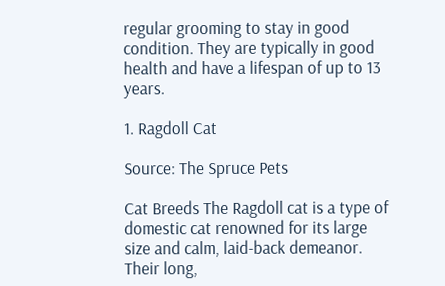regular grooming to stay in good condition. They are typically in good health and have a lifespan of up to 13 years.

1. Ragdoll Cat

Source: The Spruce Pets

Cat Breeds The Ragdoll cat is a type of domestic cat renowned for its large size and calm, laid-back demeanor. Their long,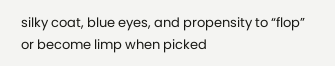silky coat, blue eyes, and propensity to “flop” or become limp when picked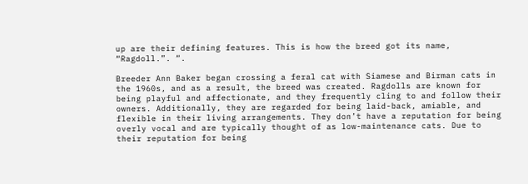up are their defining features. This is how the breed got its name, “Ragdoll.”. “.

Breeder Ann Baker began crossing a feral cat with Siamese and Birman cats in the 1960s, and as a result, the breed was created. Ragdolls are known for being playful and affectionate, and they frequently cling to and follow their owners. Additionally, they are regarded for being laid-back, amiable, and flexible in their living arrangements. They don’t have a reputation for being overly vocal and are typically thought of as low-maintenance cats. Due to their reputation for being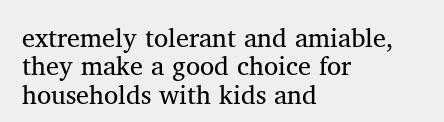extremely tolerant and amiable, they make a good choice for households with kids and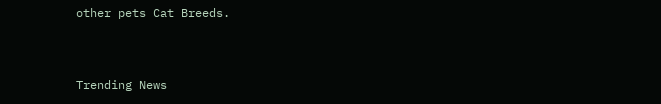other pets Cat Breeds.


Trending News